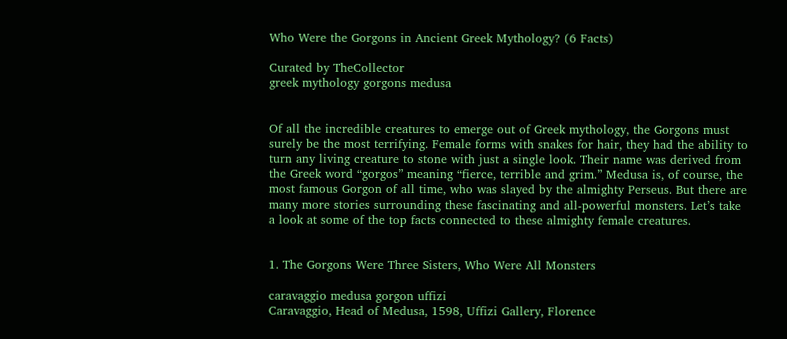Who Were the Gorgons in Ancient Greek Mythology? (6 Facts)

Curated by TheCollector
greek mythology gorgons medusa


Of all the incredible creatures to emerge out of Greek mythology, the Gorgons must surely be the most terrifying. Female forms with snakes for hair, they had the ability to turn any living creature to stone with just a single look. Their name was derived from the Greek word “gorgos” meaning “fierce, terrible and grim.” Medusa is, of course, the most famous Gorgon of all time, who was slayed by the almighty Perseus. But there are many more stories surrounding these fascinating and all-powerful monsters. Let’s take a look at some of the top facts connected to these almighty female creatures.


1. The Gorgons Were Three Sisters, Who Were All Monsters

caravaggio medusa gorgon uffizi
Caravaggio, Head of Medusa, 1598, Uffizi Gallery, Florence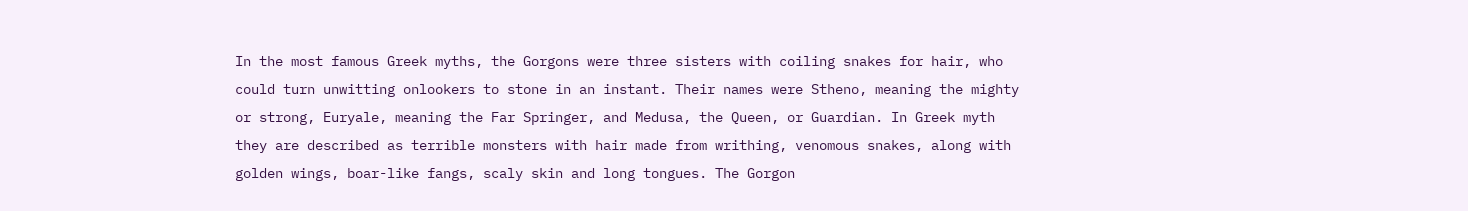In the most famous Greek myths, the Gorgons were three sisters with coiling snakes for hair, who could turn unwitting onlookers to stone in an instant. Their names were Stheno, meaning the mighty or strong, Euryale, meaning the Far Springer, and Medusa, the Queen, or Guardian. In Greek myth they are described as terrible monsters with hair made from writhing, venomous snakes, along with golden wings, boar-like fangs, scaly skin and long tongues. The Gorgon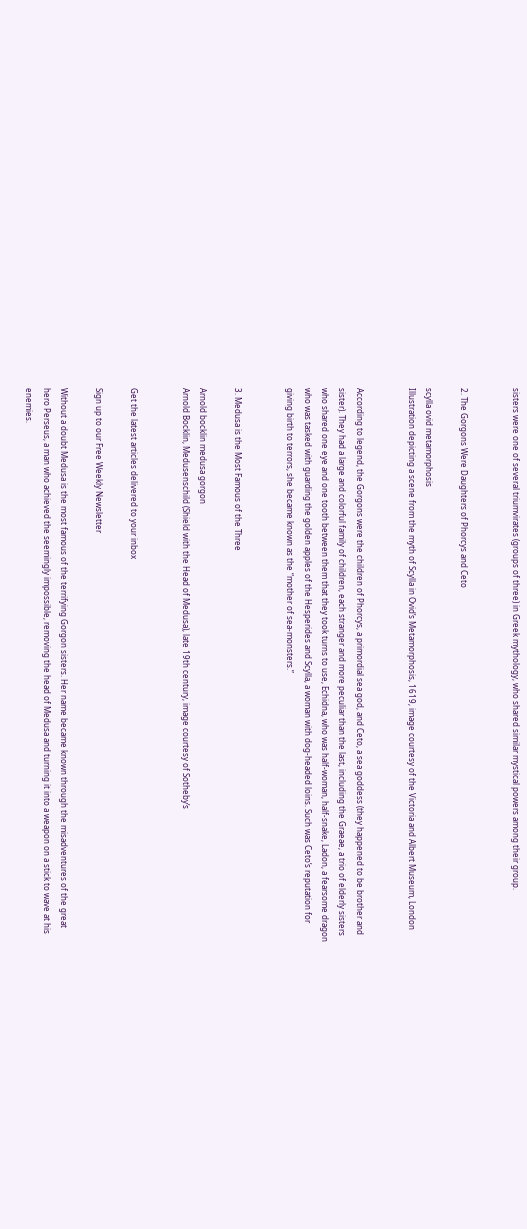sisters were one of several triumvirates (groups of three) in Greek mythology, who shared similar mystical powers among their group.


2. The Gorgons Were Daughters of Phorcys and Ceto

scylla ovid metamorphosis
Illustration depicting a scene from the myth of Scylla in Ovid’s Metamorphosis, 1619, image courtesy of the Victoria and Albert Museum, London


According to legend, the Gorgons were the children of Phorcys, a primordial sea god, and Ceto, a sea goddess (they happened to be brother and sister). They had a large and colorful family of children, each stranger and more peculiar than the last, including the Graeae, a trio of elderly sisters who shared one eye and one tooth between them that they took turns to use, Echidna, who was half-woman, half-snake, Ladon, a fearsome dragon who was tasked with guarding the golden apples of the Hesperides and Scylla, a woman with dog-headed loins. Such was Ceto’s reputation for giving birth to terrors, she became known as the “mother of sea-monsters.”


3. Medusa is the Most Famous of the Three

Arnold bocklin medusa gorgon
Arnold Bocklin, Medusenschild (Shield with the Head of Medusa), late 19th century, image courtesy of Sotheby’s


Get the latest articles delivered to your inbox

Sign up to our Free Weekly Newsletter

Without a doubt Medusa is the most famous of the terrifying Gorgon sisters. Her name became known through the misadventures of the great hero Perseus, a man who achieved the seemingly impossible, removing the head of Medusa and turning it into a weapon on a stick to wave at his enemies.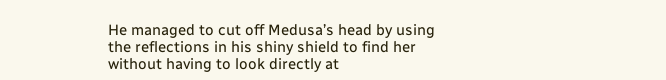He managed to cut off Medusa’s head by using the reflections in his shiny shield to find her without having to look directly at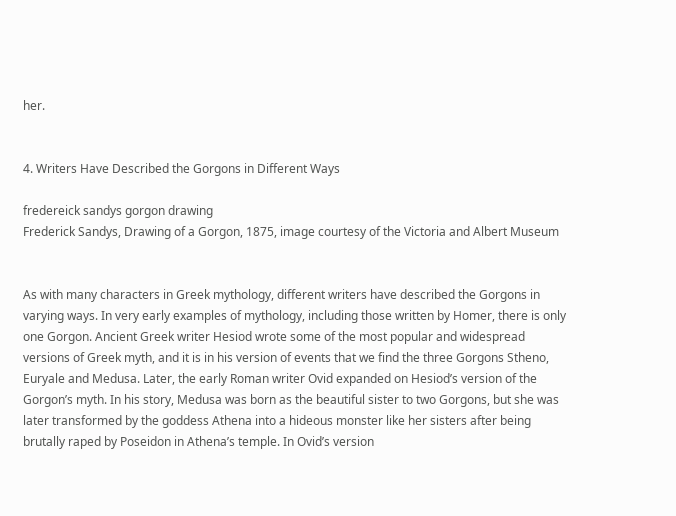her.


4. Writers Have Described the Gorgons in Different Ways

fredereick sandys gorgon drawing
Frederick Sandys, Drawing of a Gorgon, 1875, image courtesy of the Victoria and Albert Museum


As with many characters in Greek mythology, different writers have described the Gorgons in varying ways. In very early examples of mythology, including those written by Homer, there is only one Gorgon. Ancient Greek writer Hesiod wrote some of the most popular and widespread versions of Greek myth, and it is in his version of events that we find the three Gorgons Stheno, Euryale and Medusa. Later, the early Roman writer Ovid expanded on Hesiod’s version of the Gorgon’s myth. In his story, Medusa was born as the beautiful sister to two Gorgons, but she was later transformed by the goddess Athena into a hideous monster like her sisters after being brutally raped by Poseidon in Athena’s temple. In Ovid’s version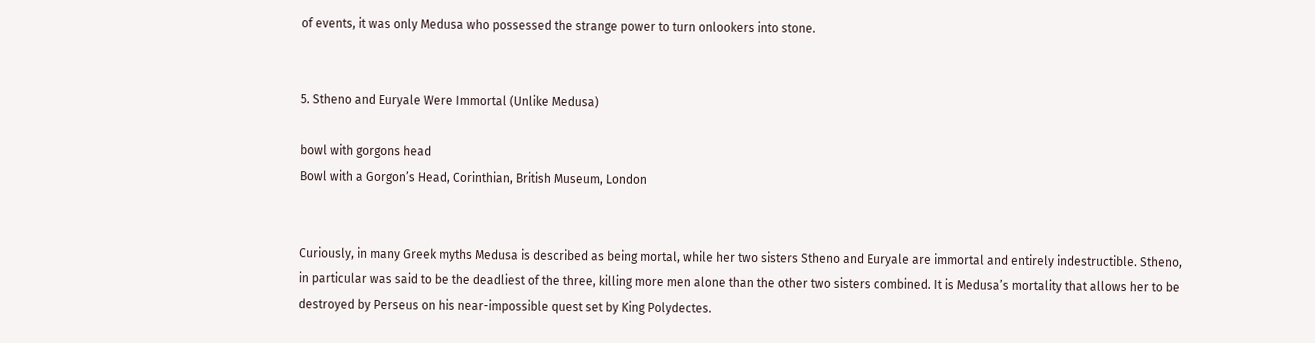of events, it was only Medusa who possessed the strange power to turn onlookers into stone.


5. Stheno and Euryale Were Immortal (Unlike Medusa)

bowl with gorgons head
Bowl with a Gorgon’s Head, Corinthian, British Museum, London


Curiously, in many Greek myths Medusa is described as being mortal, while her two sisters Stheno and Euryale are immortal and entirely indestructible. Stheno, in particular was said to be the deadliest of the three, killing more men alone than the other two sisters combined. It is Medusa’s mortality that allows her to be destroyed by Perseus on his near-impossible quest set by King Polydectes.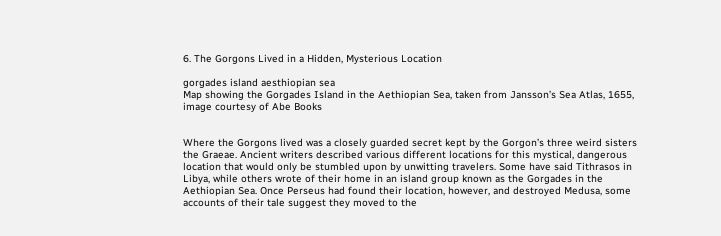6. The Gorgons Lived in a Hidden, Mysterious Location

gorgades island aesthiopian sea
Map showing the Gorgades Island in the Aethiopian Sea, taken from Jansson’s Sea Atlas, 1655, image courtesy of Abe Books


Where the Gorgons lived was a closely guarded secret kept by the Gorgon’s three weird sisters the Graeae. Ancient writers described various different locations for this mystical, dangerous location that would only be stumbled upon by unwitting travelers. Some have said Tithrasos in Libya, while others wrote of their home in an island group known as the Gorgades in the Aethiopian Sea. Once Perseus had found their location, however, and destroyed Medusa, some accounts of their tale suggest they moved to the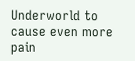Underworld to cause even more pain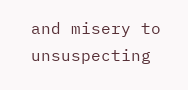and misery to unsuspecting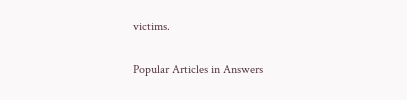victims.

Popular Articles in Answers